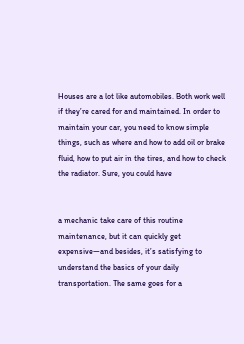Houses are a lot like automobiles. Both work well if they’re cared for and maintained. In order to maintain your car, you need to know simple things, such as where and how to add oil or brake fluid, how to put air in the tires, and how to check the radiator. Sure, you could have


a mechanic take care of this routine maintenance, but it can quickly get expensive—and besides, it’s satisfying to understand the basics of your daily transportation. The same goes for a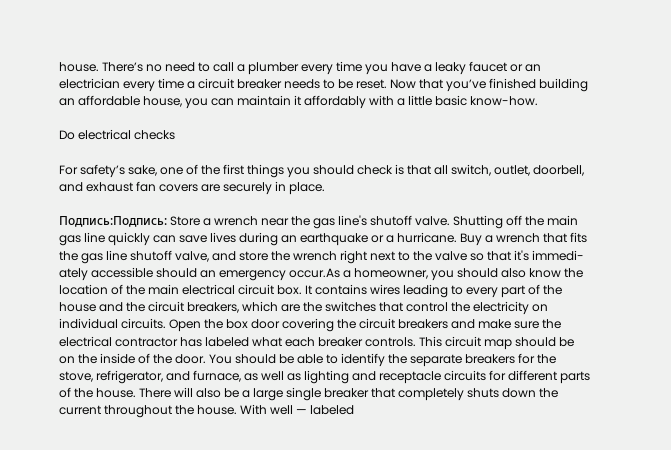house. There’s no need to call a plumber every time you have a leaky faucet or an electrician every time a circuit breaker needs to be reset. Now that you’ve finished building an affordable house, you can maintain it affordably with a little basic know-how.

Do electrical checks

For safety’s sake, one of the first things you should check is that all switch, outlet, doorbell, and exhaust fan covers are securely in place.

Подпись:Подпись: Store a wrench near the gas line's shutoff valve. Shutting off the main gas line quickly can save lives during an earthquake or a hurricane. Buy a wrench that fits the gas line shutoff valve, and store the wrench right next to the valve so that it's immedi-ately accessible should an emergency occur.As a homeowner, you should also know the location of the main electrical circuit box. It contains wires leading to every part of the house and the circuit breakers, which are the switches that control the electricity on individual circuits. Open the box door covering the circuit breakers and make sure the electrical contractor has labeled what each breaker controls. This circuit map should be on the inside of the door. You should be able to identify the separate breakers for the stove, refrigerator, and furnace, as well as lighting and receptacle circuits for different parts of the house. There will also be a large single breaker that completely shuts down the current throughout the house. With well — labeled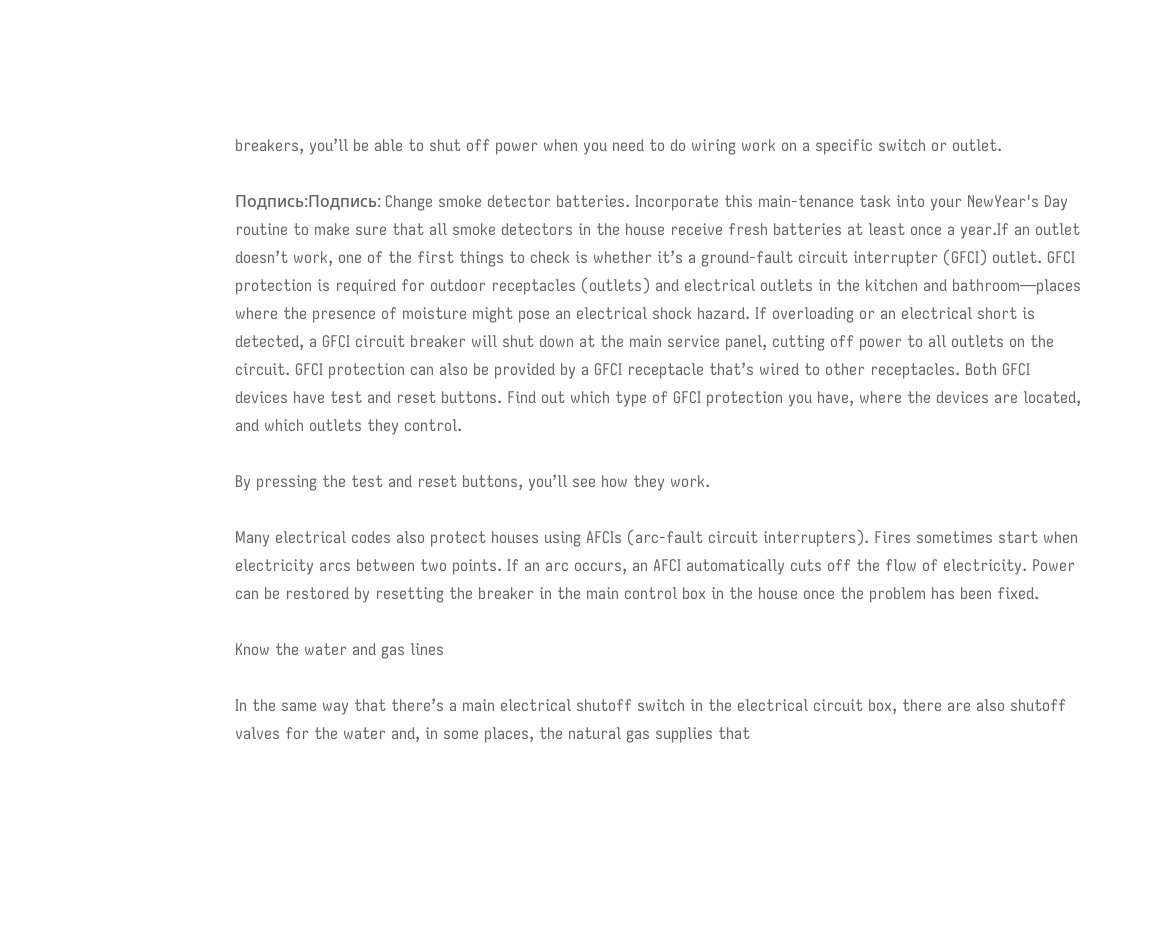breakers, you’ll be able to shut off power when you need to do wiring work on a specific switch or outlet.

Подпись:Подпись: Change smoke detector batteries. Incorporate this main-tenance task into your NewYear's Day routine to make sure that all smoke detectors in the house receive fresh batteries at least once a year.If an outlet doesn’t work, one of the first things to check is whether it’s a ground-fault circuit interrupter (GFCI) outlet. GFCI protection is required for outdoor receptacles (outlets) and electrical outlets in the kitchen and bathroom—places where the presence of moisture might pose an electrical shock hazard. If overloading or an electrical short is detected, a GFCI circuit breaker will shut down at the main service panel, cutting off power to all outlets on the circuit. GFCI protection can also be provided by a GFCI receptacle that’s wired to other receptacles. Both GFCI devices have test and reset buttons. Find out which type of GFCI protection you have, where the devices are located, and which outlets they control.

By pressing the test and reset buttons, you’ll see how they work.

Many electrical codes also protect houses using AFCIs (arc-fault circuit interrupters). Fires sometimes start when electricity arcs between two points. If an arc occurs, an AFCI automatically cuts off the flow of electricity. Power can be restored by resetting the breaker in the main control box in the house once the problem has been fixed.

Know the water and gas lines

In the same way that there’s a main electrical shutoff switch in the electrical circuit box, there are also shutoff valves for the water and, in some places, the natural gas supplies that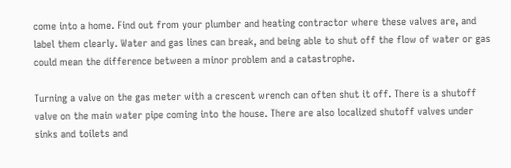come into a home. Find out from your plumber and heating contractor where these valves are, and label them clearly. Water and gas lines can break, and being able to shut off the flow of water or gas could mean the difference between a minor problem and a catastrophe.

Turning a valve on the gas meter with a crescent wrench can often shut it off. There is a shutoff valve on the main water pipe coming into the house. There are also localized shutoff valves under sinks and toilets and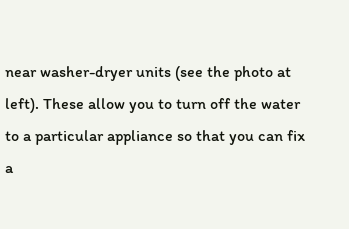near washer-dryer units (see the photo at left). These allow you to turn off the water to a particular appliance so that you can fix a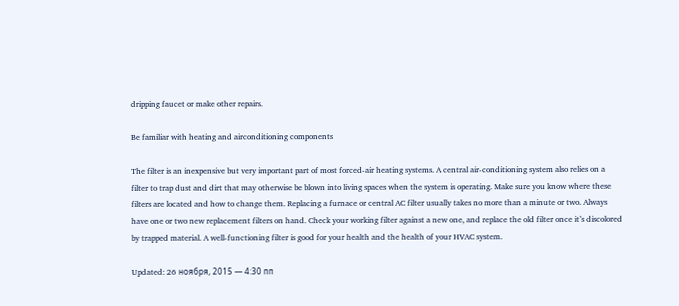dripping faucet or make other repairs.

Be familiar with heating and airconditioning components

The filter is an inexpensive but very important part of most forced-air heating systems. A central air-conditioning system also relies on a filter to trap dust and dirt that may otherwise be blown into living spaces when the system is operating. Make sure you know where these filters are located and how to change them. Replacing a furnace or central AC filter usually takes no more than a minute or two. Always have one or two new replacement filters on hand. Check your working filter against a new one, and replace the old filter once it’s discolored by trapped material. A well-functioning filter is good for your health and the health of your HVAC system.

Updated: 26 ноября, 2015 — 4:30 пп